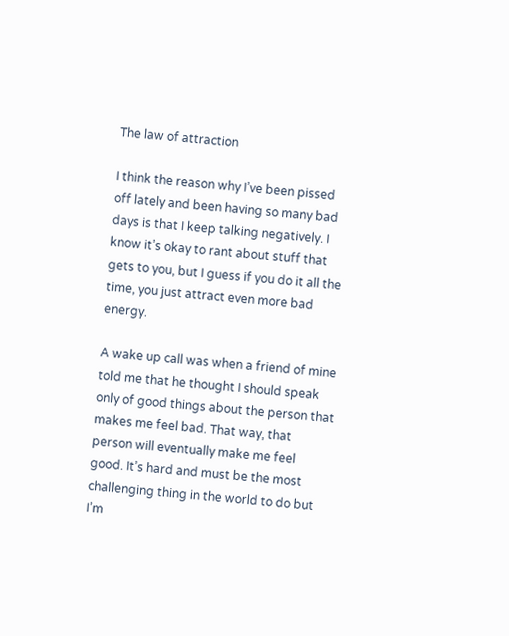The law of attraction

I think the reason why I’ve been pissed off lately and been having so many bad days is that I keep talking negatively. I know it’s okay to rant about stuff that gets to you, but I guess if you do it all the time, you just attract even more bad energy.

A wake up call was when a friend of mine told me that he thought I should speak only of good things about the person that makes me feel bad. That way, that person will eventually make me feel good. It’s hard and must be the most challenging thing in the world to do but I’m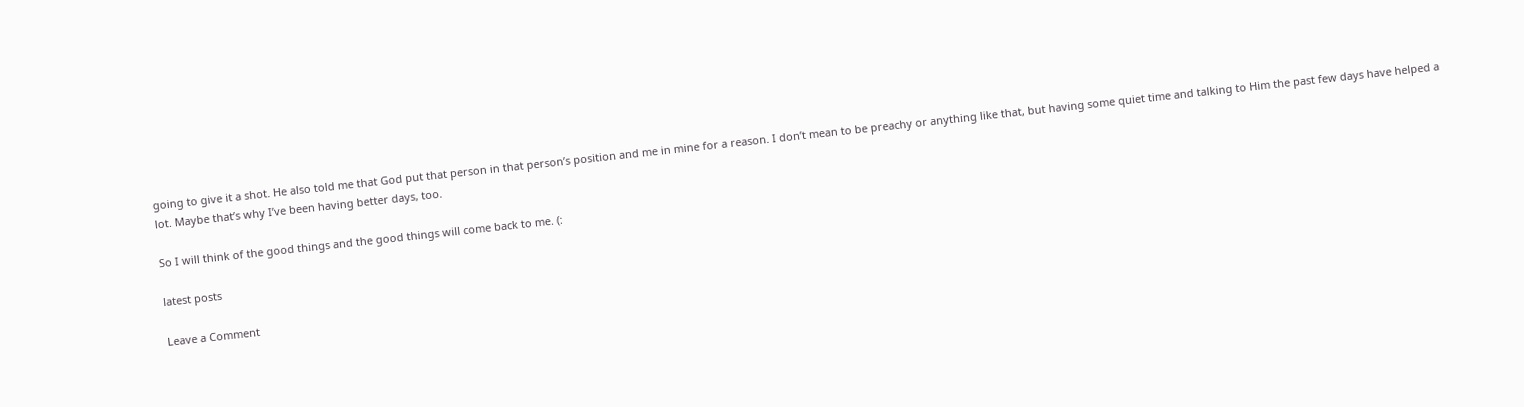going to give it a shot. He also told me that God put that person in that person’s position and me in mine for a reason. I don’t mean to be preachy or anything like that, but having some quiet time and talking to Him the past few days have helped a lot. Maybe that’s why I’ve been having better days, too.

So I will think of the good things and the good things will come back to me. (:

latest posts

Leave a Comment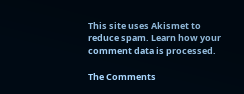This site uses Akismet to reduce spam. Learn how your comment data is processed.

The Comments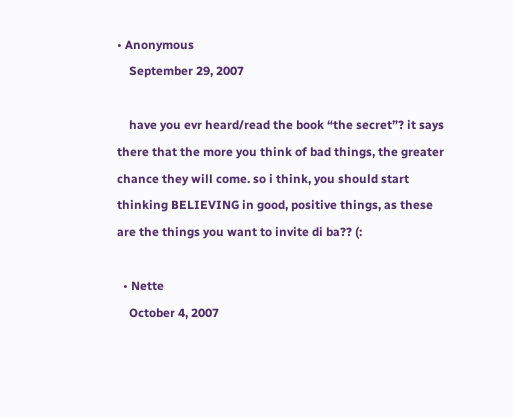• Anonymous
    September 29, 2007

    have you evr heard/read the book “the secret”? it says there that the more you think of bad things, the greater chance they will come. so i think, you should start thinking BELIEVING in good, positive things, as these are the things you want to invite di ba?? (:

  • Nette
    October 4, 2007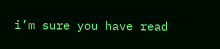i’m sure you have read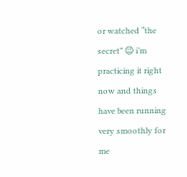or watched “the secret” 😉 i’m practicing it right now and things have been running very smoothly for me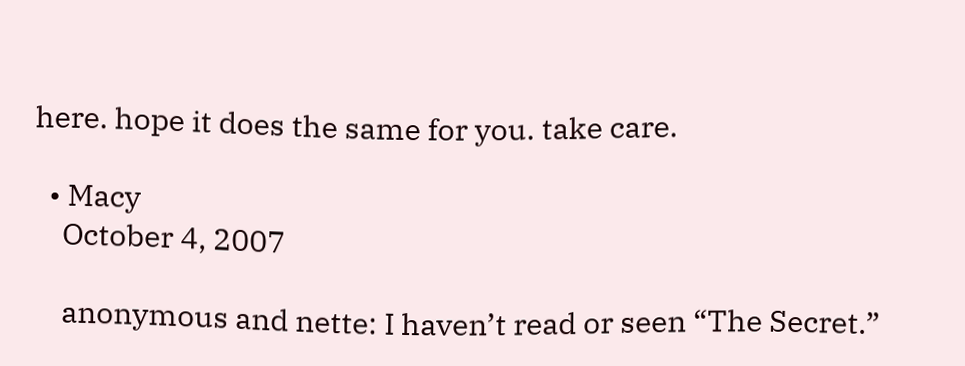here. hope it does the same for you. take care.

  • Macy
    October 4, 2007

    anonymous and nette: I haven’t read or seen “The Secret.”